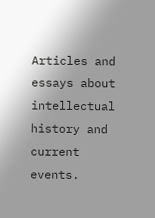Articles and essays about intellectual history and current events.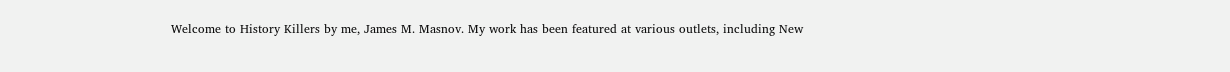Welcome to History Killers by me, James M. Masnov. My work has been featured at various outlets, including New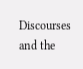Discourses and the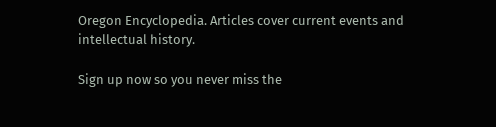Oregon Encyclopedia. Articles cover current events and intellectual history.

Sign up now so you never miss the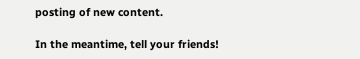posting of new content.

In the meantime, tell your friends!